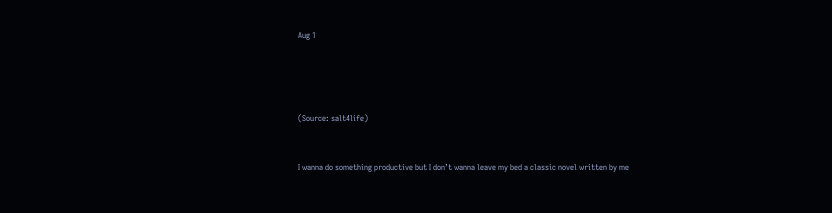Aug 1




(Source: salt4life)


I wanna do something productive but I don’t wanna leave my bed a classic novel written by me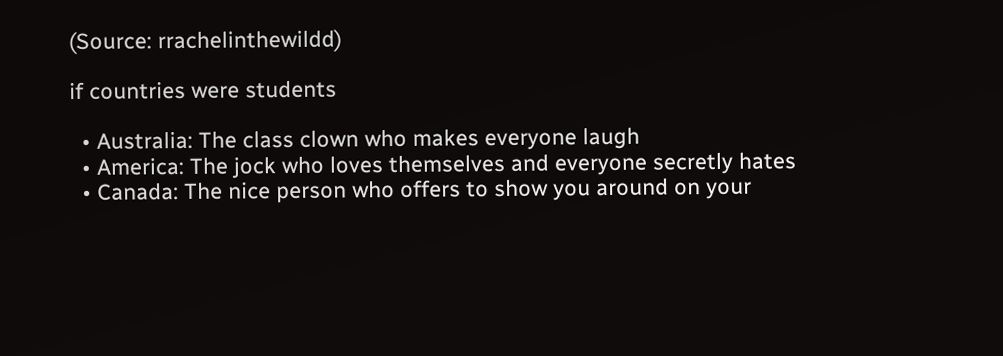(Source: rrachelinthewildd)

if countries were students

  • Australia: The class clown who makes everyone laugh
  • America: The jock who loves themselves and everyone secretly hates
  • Canada: The nice person who offers to show you around on your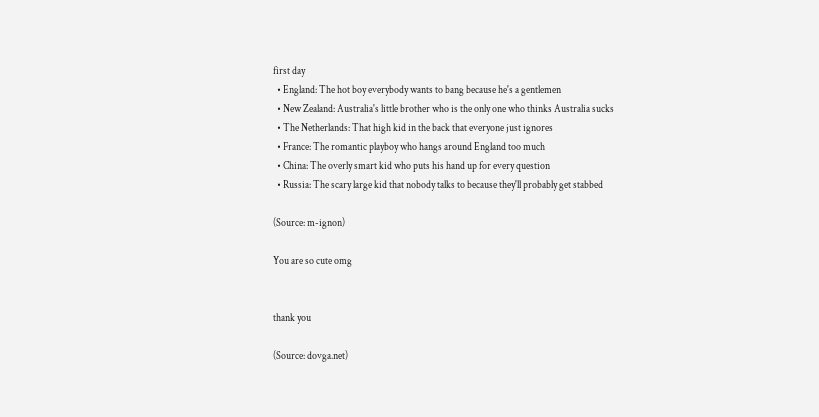first day
  • England: The hot boy everybody wants to bang because he's a gentlemen
  • New Zealand: Australia's little brother who is the only one who thinks Australia sucks
  • The Netherlands: That high kid in the back that everyone just ignores
  • France: The romantic playboy who hangs around England too much
  • China: The overly smart kid who puts his hand up for every question
  • Russia: The scary large kid that nobody talks to because they'll probably get stabbed

(Source: m-ignon)

You are so cute omg


thank you

(Source: dovga.net)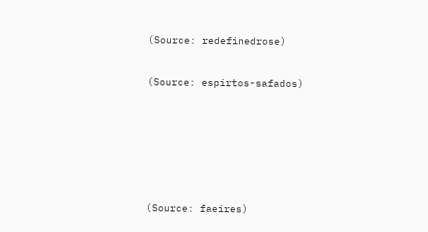(Source: redefinedrose)

(Source: espirtos-safados)





(Source: faeires)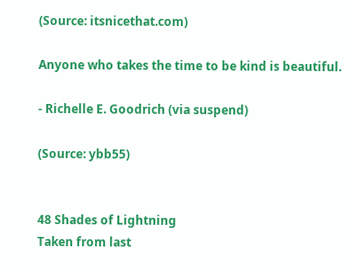(Source: itsnicethat.com)

Anyone who takes the time to be kind is beautiful.

- Richelle E. Goodrich (via suspend)

(Source: ybb55)


48 Shades of Lightning
Taken from last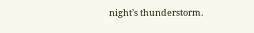night’s thunderstorm.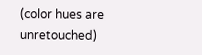(color hues are unretouched)